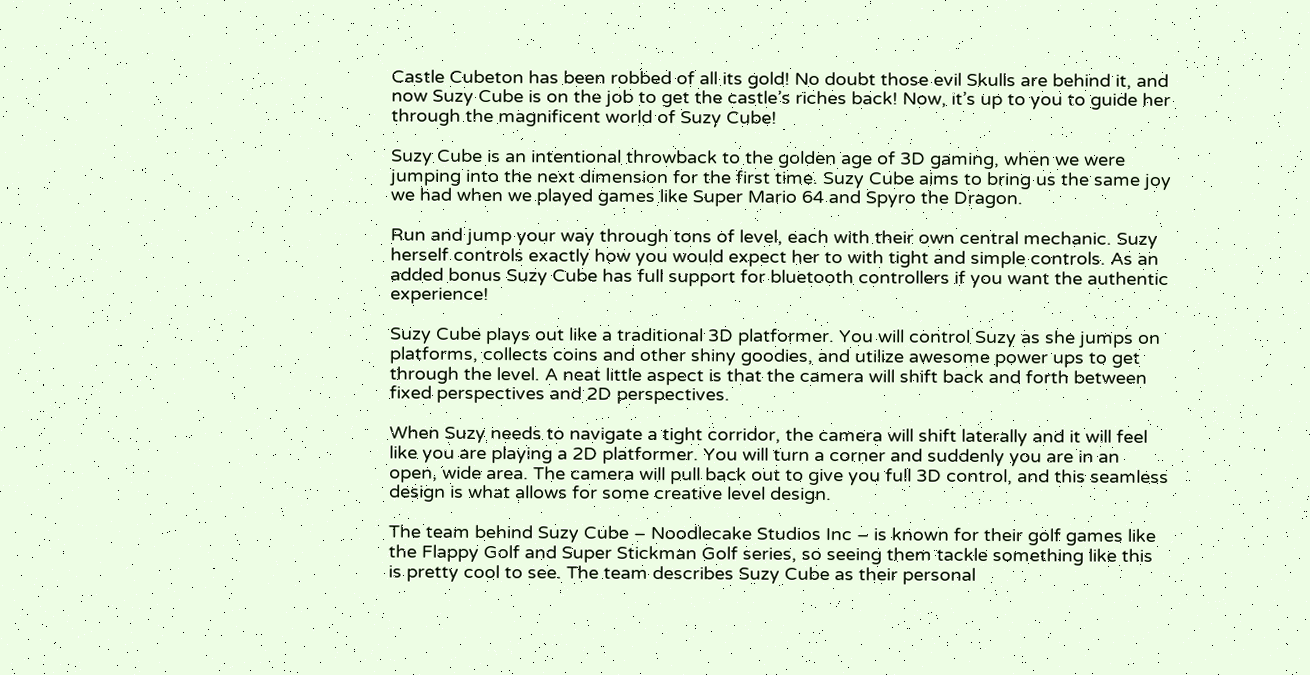Castle Cubeton has been robbed of all its gold! No doubt those evil Skulls are behind it, and now Suzy Cube is on the job to get the castle’s riches back! Now, it’s up to you to guide her through the magnificent world of Suzy Cube!

Suzy Cube is an intentional throwback to the golden age of 3D gaming, when we were jumping into the next dimension for the first time. Suzy Cube aims to bring us the same joy we had when we played games like Super Mario 64 and Spyro the Dragon.

Run and jump your way through tons of level, each with their own central mechanic. Suzy herself controls exactly how you would expect her to with tight and simple controls. As an added bonus Suzy Cube has full support for bluetooth controllers if you want the authentic experience!

Suzy Cube plays out like a traditional 3D platformer. You will control Suzy as she jumps on platforms, collects coins and other shiny goodies, and utilize awesome power ups to get through the level. A neat little aspect is that the camera will shift back and forth between fixed perspectives and 2D perspectives.

When Suzy needs to navigate a tight corridor, the camera will shift laterally and it will feel like you are playing a 2D platformer. You will turn a corner and suddenly you are in an open, wide area. The camera will pull back out to give you full 3D control, and this seamless design is what allows for some creative level design.

The team behind Suzy Cube – Noodlecake Studios Inc – is known for their golf games like the Flappy Golf and Super Stickman Golf series, so seeing them tackle something like this is pretty cool to see. The team describes Suzy Cube as their personal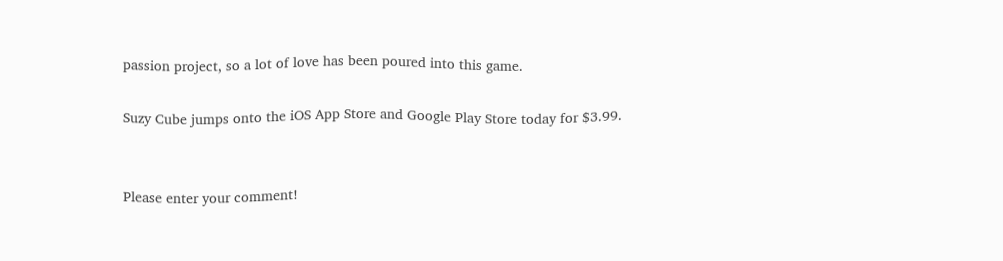passion project, so a lot of love has been poured into this game.

Suzy Cube jumps onto the iOS App Store and Google Play Store today for $3.99.


Please enter your comment!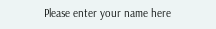Please enter your name here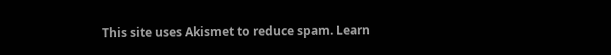This site uses Akismet to reduce spam. Learn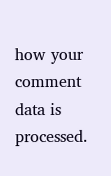how your comment data is processed.